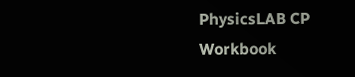PhysicsLAB CP Workbook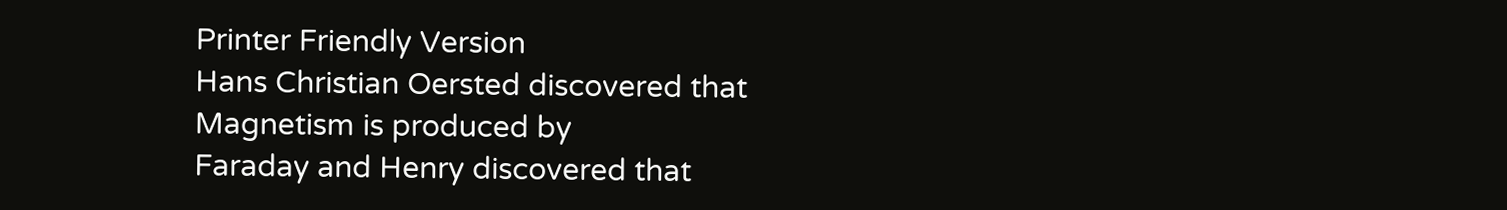Printer Friendly Version
Hans Christian Oersted discovered that
Magnetism is produced by
Faraday and Henry discovered that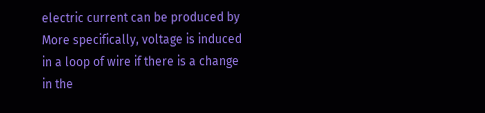electric current can be produced by
More specifically, voltage is induced in a loop of wire if there is a change in the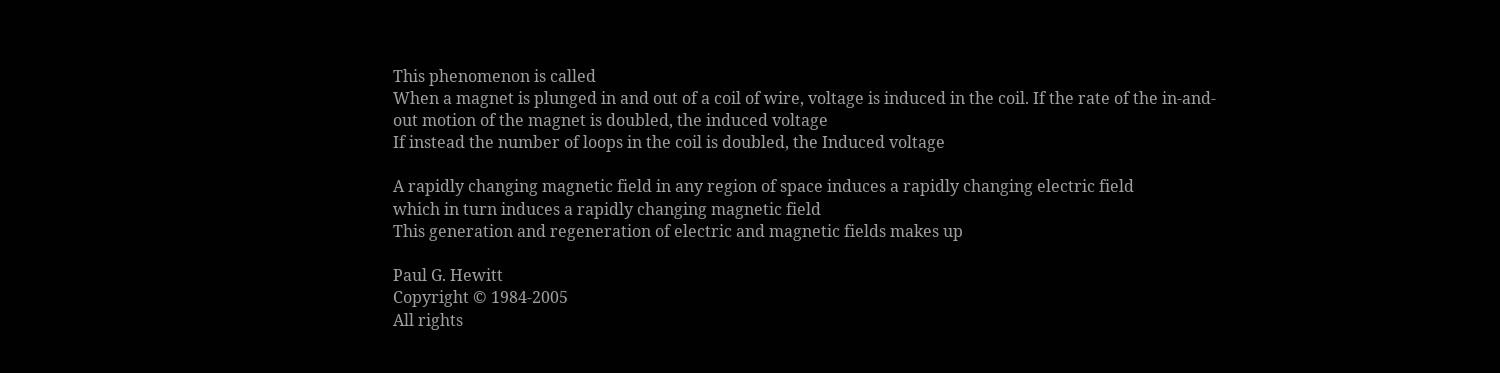This phenomenon is called
When a magnet is plunged in and out of a coil of wire, voltage is induced in the coil. If the rate of the in-and-out motion of the magnet is doubled, the induced voltage
If instead the number of loops in the coil is doubled, the Induced voltage

A rapidly changing magnetic field in any region of space induces a rapidly changing electric field
which in turn induces a rapidly changing magnetic field
This generation and regeneration of electric and magnetic fields makes up

Paul G. Hewitt
Copyright © 1984-2005
All rights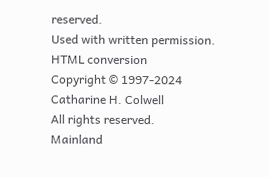reserved.
Used with written permission.
HTML conversion
Copyright © 1997-2024
Catharine H. Colwell
All rights reserved.
Mainland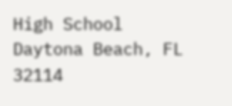High School
Daytona Beach, FL 32114